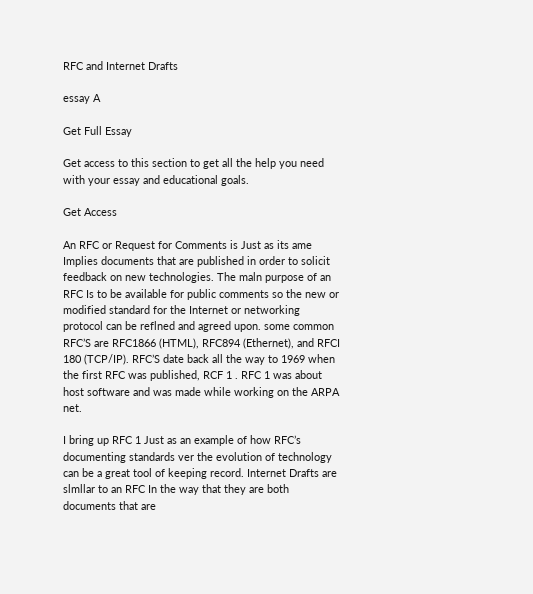RFC and Internet Drafts

essay A

Get Full Essay

Get access to this section to get all the help you need with your essay and educational goals.

Get Access

An RFC or Request for Comments is Just as its ame Implies documents that are published in order to solicit feedback on new technologies. The maln purpose of an RFC Is to be available for public comments so the new or modified standard for the Internet or networking protocol can be reflned and agreed upon. some common RFC’S are RFC1866 (HTML), RFC894 (Ethernet), and RFCI 180 (TCP/IP). RFC’S date back all the way to 1969 when the first RFC was published, RCF 1 . RFC 1 was about host software and was made while working on the ARPA net.

I bring up RFC 1 Just as an example of how RFC’s documenting standards ver the evolution of technology can be a great tool of keeping record. Internet Drafts are slmllar to an RFC In the way that they are both documents that are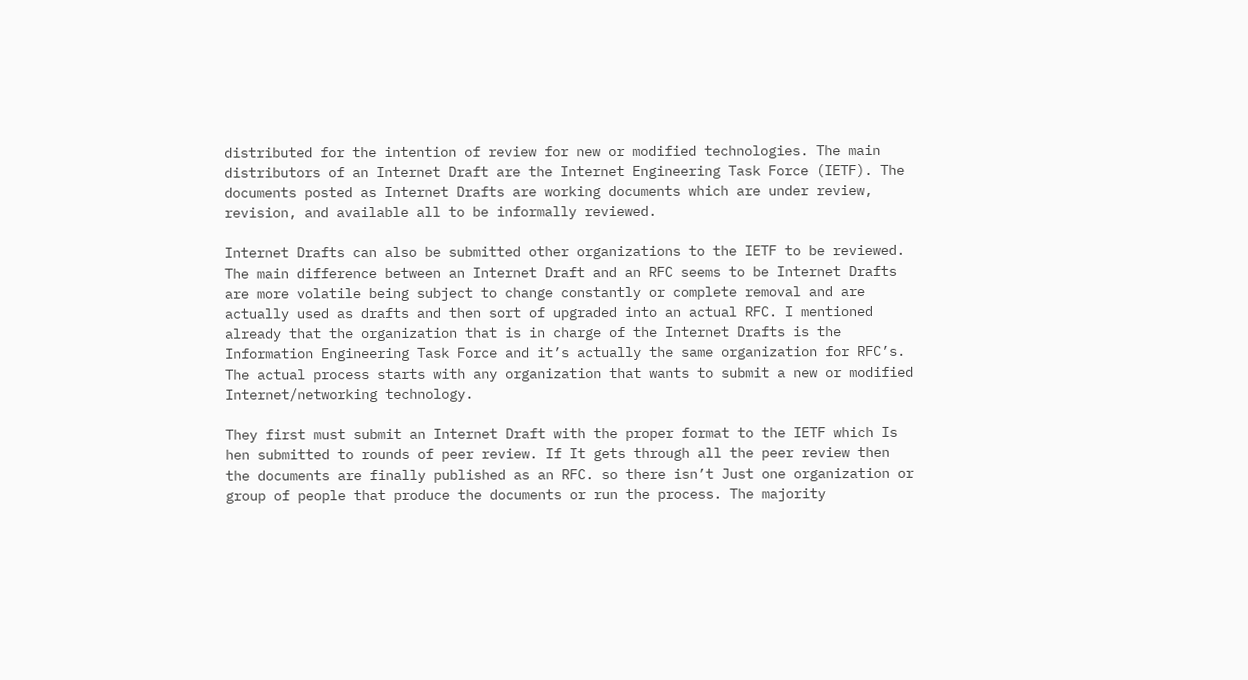distributed for the intention of review for new or modified technologies. The main distributors of an Internet Draft are the Internet Engineering Task Force (IETF). The documents posted as Internet Drafts are working documents which are under review, revision, and available all to be informally reviewed.

Internet Drafts can also be submitted other organizations to the IETF to be reviewed. The main difference between an Internet Draft and an RFC seems to be Internet Drafts are more volatile being subject to change constantly or complete removal and are actually used as drafts and then sort of upgraded into an actual RFC. I mentioned already that the organization that is in charge of the Internet Drafts is the Information Engineering Task Force and it’s actually the same organization for RFC’s. The actual process starts with any organization that wants to submit a new or modified Internet/networking technology.

They first must submit an Internet Draft with the proper format to the IETF which Is hen submitted to rounds of peer review. If It gets through all the peer review then the documents are finally published as an RFC. so there isn’t Just one organization or group of people that produce the documents or run the process. The majority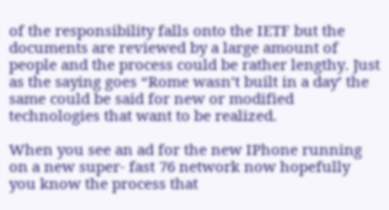of the responsibility falls onto the IETF but the documents are reviewed by a large amount of people and the process could be rather lengthy. Just as the saying goes “Rome wasn’t built in a day’ the same could be said for new or modified technologies that want to be realized.

When you see an ad for the new IPhone running on a new super- fast 76 network now hopefully you know the process that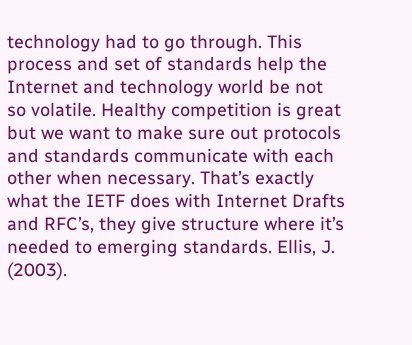technology had to go through. This process and set of standards help the Internet and technology world be not so volatile. Healthy competition is great but we want to make sure out protocols and standards communicate with each other when necessary. That’s exactly what the IETF does with Internet Drafts and RFC’s, they give structure where it’s needed to emerging standards. Ellis, J. (2003).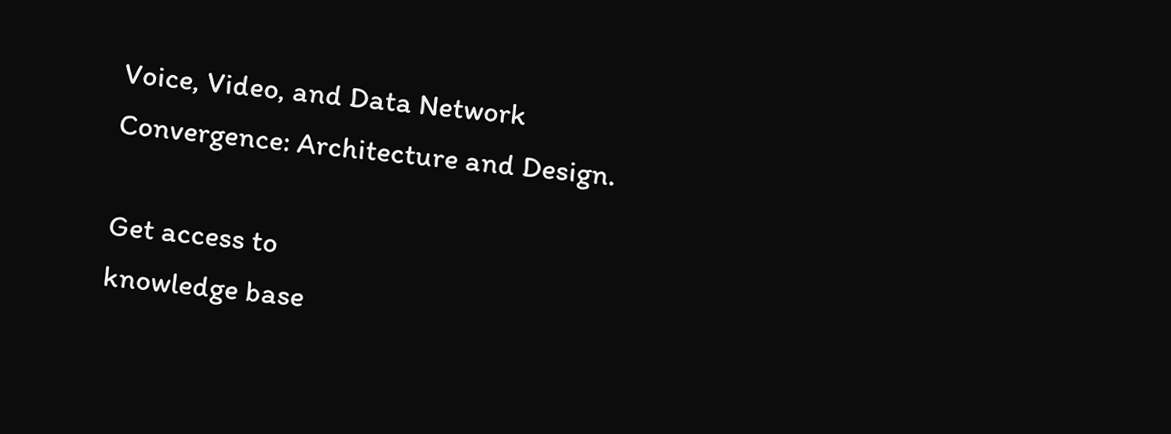Voice, Video, and Data Network Convergence: Architecture and Design.

Get access to
knowledge base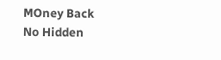MOney Back
No Hidden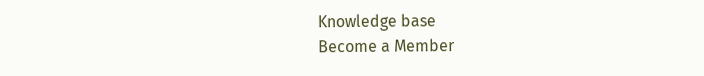Knowledge base
Become a Member